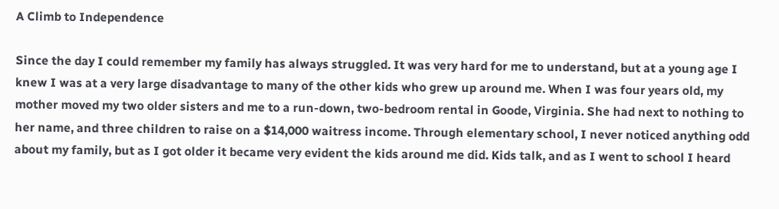A Climb to Independence

Since the day I could remember my family has always struggled. It was very hard for me to understand, but at a young age I knew I was at a very large disadvantage to many of the other kids who grew up around me. When I was four years old, my mother moved my two older sisters and me to a run-down, two-bedroom rental in Goode, Virginia. She had next to nothing to her name, and three children to raise on a $14,000 waitress income. Through elementary school, I never noticed anything odd about my family, but as I got older it became very evident the kids around me did. Kids talk, and as I went to school I heard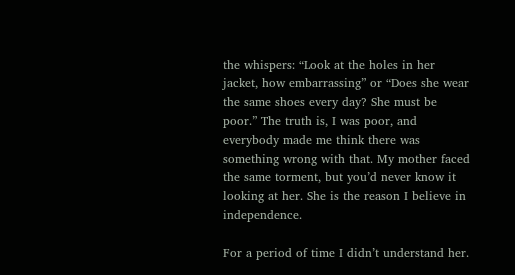the whispers: “Look at the holes in her jacket, how embarrassing” or “Does she wear the same shoes every day? She must be poor.” The truth is, I was poor, and everybody made me think there was something wrong with that. My mother faced the same torment, but you’d never know it looking at her. She is the reason I believe in independence.

For a period of time I didn’t understand her.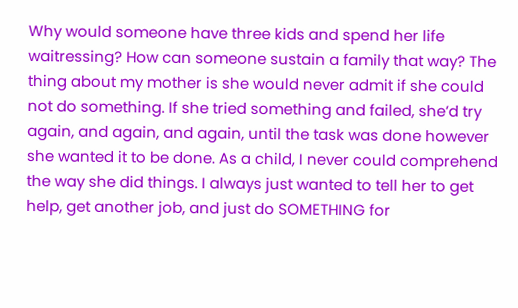Why would someone have three kids and spend her life waitressing? How can someone sustain a family that way? The thing about my mother is she would never admit if she could not do something. If she tried something and failed, she’d try again, and again, and again, until the task was done however she wanted it to be done. As a child, I never could comprehend the way she did things. I always just wanted to tell her to get help, get another job, and just do SOMETHING for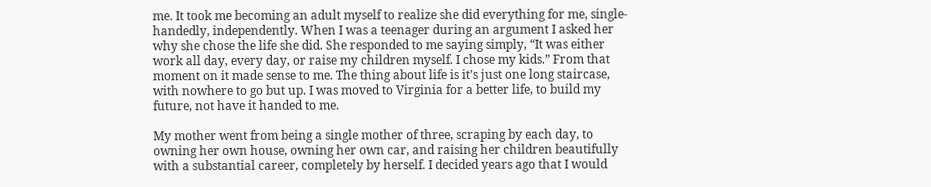me. It took me becoming an adult myself to realize she did everything for me, single-handedly, independently. When I was a teenager during an argument I asked her why she chose the life she did. She responded to me saying simply, “It was either work all day, every day, or raise my children myself. I chose my kids.” From that moment on it made sense to me. The thing about life is it’s just one long staircase, with nowhere to go but up. I was moved to Virginia for a better life, to build my future, not have it handed to me.

My mother went from being a single mother of three, scraping by each day, to owning her own house, owning her own car, and raising her children beautifully with a substantial career, completely by herself. I decided years ago that I would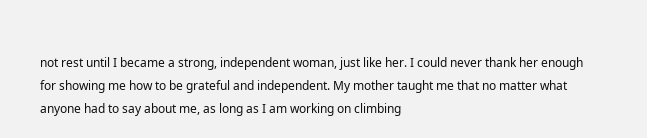not rest until I became a strong, independent woman, just like her. I could never thank her enough for showing me how to be grateful and independent. My mother taught me that no matter what anyone had to say about me, as long as I am working on climbing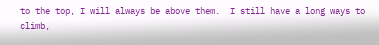to the top, I will always be above them.  I still have a long ways to climb,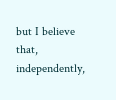but I believe that, independently,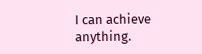I can achieve anything.